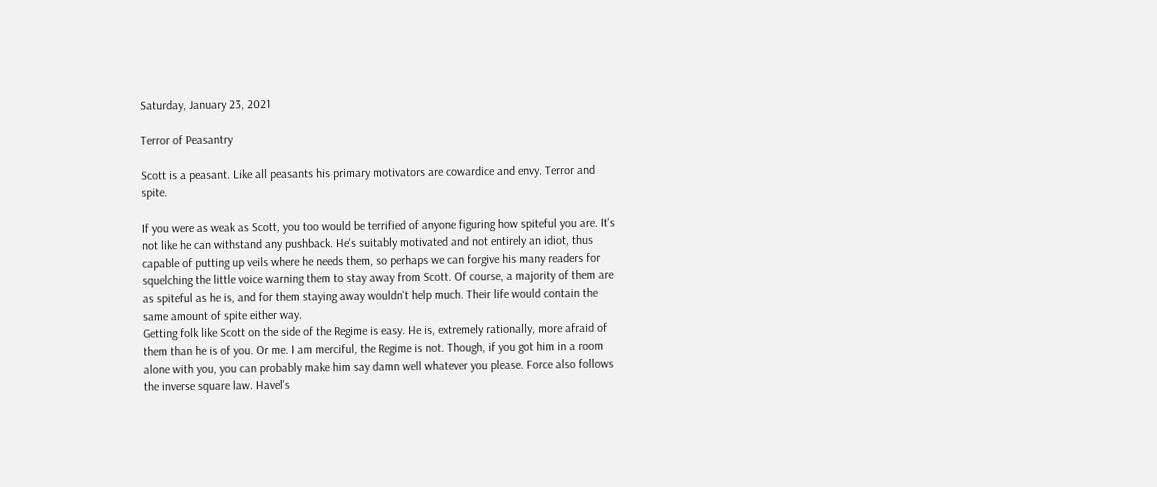Saturday, January 23, 2021

Terror of Peasantry

Scott is a peasant. Like all peasants his primary motivators are cowardice and envy. Terror and spite.

If you were as weak as Scott, you too would be terrified of anyone figuring how spiteful you are. It's not like he can withstand any pushback. He's suitably motivated and not entirely an idiot, thus capable of putting up veils where he needs them, so perhaps we can forgive his many readers for squelching the little voice warning them to stay away from Scott. Of course, a majority of them are as spiteful as he is, and for them staying away wouldn't help much. Their life would contain the same amount of spite either way.
Getting folk like Scott on the side of the Regime is easy. He is, extremely rationally, more afraid of them than he is of you. Or me. I am merciful, the Regime is not. Though, if you got him in a room alone with you, you can probably make him say damn well whatever you please. Force also follows the inverse square law. Havel's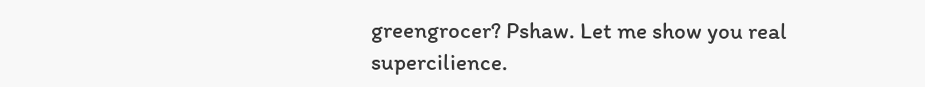greengrocer? Pshaw. Let me show you real supercilience.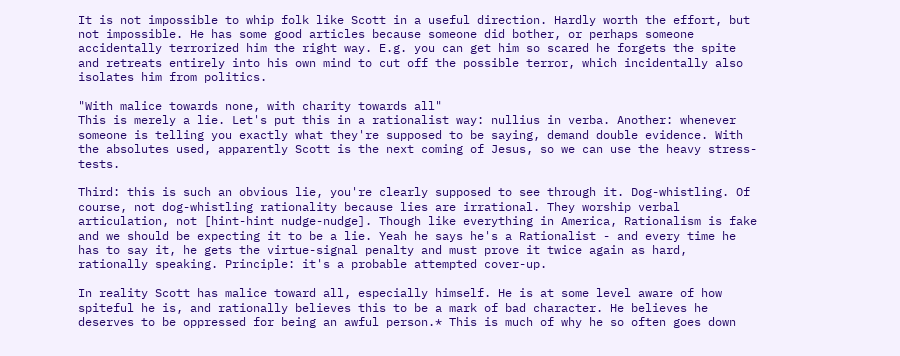It is not impossible to whip folk like Scott in a useful direction. Hardly worth the effort, but not impossible. He has some good articles because someone did bother, or perhaps someone accidentally terrorized him the right way. E.g. you can get him so scared he forgets the spite and retreats entirely into his own mind to cut off the possible terror, which incidentally also isolates him from politics.

"With malice towards none, with charity towards all"
This is merely a lie. Let's put this in a rationalist way: nullius in verba. Another: whenever someone is telling you exactly what they're supposed to be saying, demand double evidence. With the absolutes used, apparently Scott is the next coming of Jesus, so we can use the heavy stress-tests.

Third: this is such an obvious lie, you're clearly supposed to see through it. Dog-whistling. Of course, not dog-whistling rationality because lies are irrational. They worship verbal articulation, not [hint-hint nudge-nudge]. Though like everything in America, Rationalism is fake and we should be expecting it to be a lie. Yeah he says he's a Rationalist - and every time he has to say it, he gets the virtue-signal penalty and must prove it twice again as hard, rationally speaking. Principle: it's a probable attempted cover-up.

In reality Scott has malice toward all, especially himself. He is at some level aware of how spiteful he is, and rationally believes this to be a mark of bad character. He believes he deserves to be oppressed for being an awful person.* This is much of why he so often goes down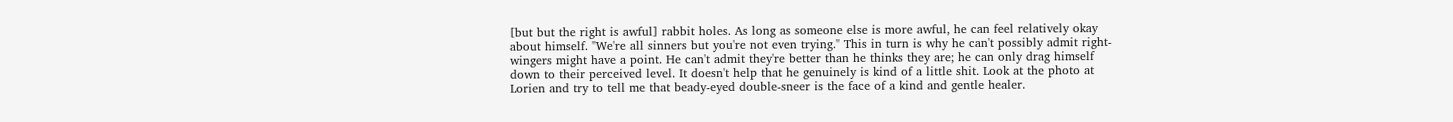[but but the right is awful] rabbit holes. As long as someone else is more awful, he can feel relatively okay about himself. "We're all sinners but you're not even trying." This in turn is why he can't possibly admit right-wingers might have a point. He can't admit they're better than he thinks they are; he can only drag himself down to their perceived level. It doesn't help that he genuinely is kind of a little shit. Look at the photo at Lorien and try to tell me that beady-eyed double-sneer is the face of a kind and gentle healer.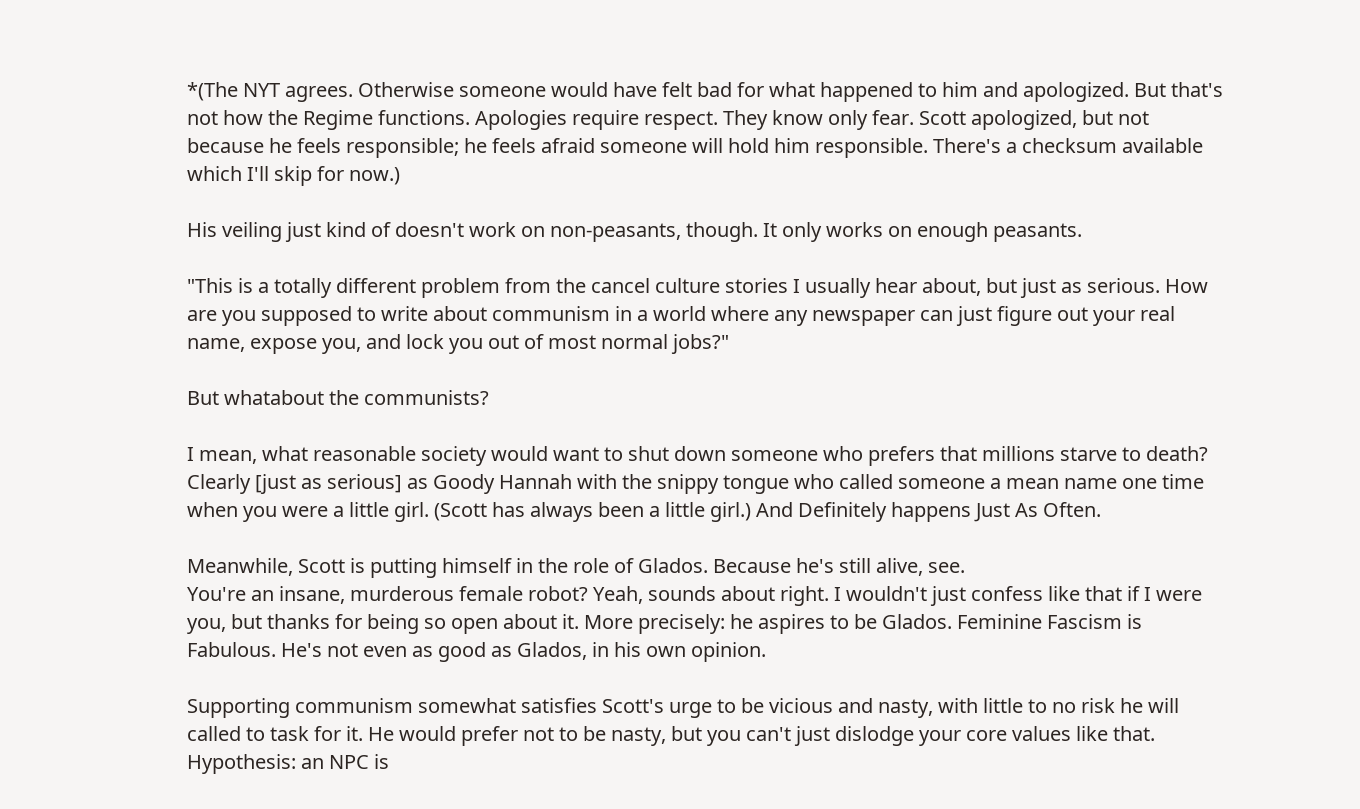*(The NYT agrees. Otherwise someone would have felt bad for what happened to him and apologized. But that's not how the Regime functions. Apologies require respect. They know only fear. Scott apologized, but not because he feels responsible; he feels afraid someone will hold him responsible. There's a checksum available which I'll skip for now.)

His veiling just kind of doesn't work on non-peasants, though. It only works on enough peasants.

"This is a totally different problem from the cancel culture stories I usually hear about, but just as serious. How are you supposed to write about communism in a world where any newspaper can just figure out your real name, expose you, and lock you out of most normal jobs?"

But whatabout the communists?

I mean, what reasonable society would want to shut down someone who prefers that millions starve to death? Clearly [just as serious] as Goody Hannah with the snippy tongue who called someone a mean name one time when you were a little girl. (Scott has always been a little girl.) And Definitely happens Just As Often.

Meanwhile, Scott is putting himself in the role of Glados. Because he's still alive, see.
You're an insane, murderous female robot? Yeah, sounds about right. I wouldn't just confess like that if I were you, but thanks for being so open about it. More precisely: he aspires to be Glados. Feminine Fascism is Fabulous. He's not even as good as Glados, in his own opinion.

Supporting communism somewhat satisfies Scott's urge to be vicious and nasty, with little to no risk he will called to task for it. He would prefer not to be nasty, but you can't just dislodge your core values like that. Hypothesis: an NPC is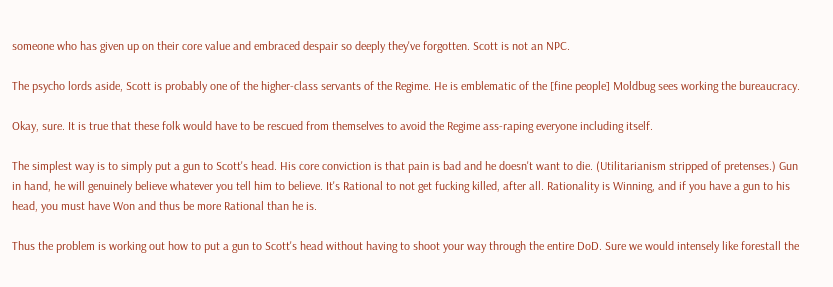someone who has given up on their core value and embraced despair so deeply they've forgotten. Scott is not an NPC.

The psycho lords aside, Scott is probably one of the higher-class servants of the Regime. He is emblematic of the [fine people] Moldbug sees working the bureaucracy.

Okay, sure. It is true that these folk would have to be rescued from themselves to avoid the Regime ass-raping everyone including itself.

The simplest way is to simply put a gun to Scott's head. His core conviction is that pain is bad and he doesn't want to die. (Utilitarianism stripped of pretenses.) Gun in hand, he will genuinely believe whatever you tell him to believe. It's Rational to not get fucking killed, after all. Rationality is Winning, and if you have a gun to his head, you must have Won and thus be more Rational than he is.

Thus the problem is working out how to put a gun to Scott's head without having to shoot your way through the entire DoD. Sure we would intensely like forestall the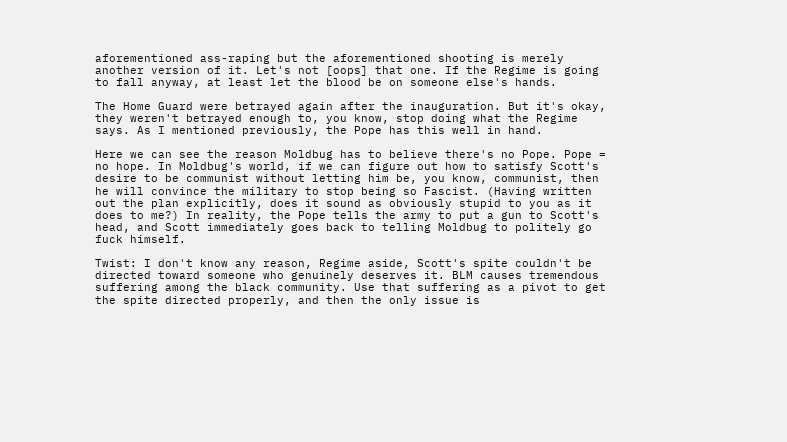aforementioned ass-raping but the aforementioned shooting is merely another version of it. Let's not [oops] that one. If the Regime is going to fall anyway, at least let the blood be on someone else's hands.

The Home Guard were betrayed again after the inauguration. But it's okay, they weren't betrayed enough to, you know, stop doing what the Regime says. As I mentioned previously, the Pope has this well in hand.

Here we can see the reason Moldbug has to believe there's no Pope. Pope = no hope. In Moldbug's world, if we can figure out how to satisfy Scott's desire to be communist without letting him be, you know, communist, then he will convince the military to stop being so Fascist. (Having written out the plan explicitly, does it sound as obviously stupid to you as it does to me?) In reality, the Pope tells the army to put a gun to Scott's head, and Scott immediately goes back to telling Moldbug to politely go fuck himself.

Twist: I don't know any reason, Regime aside, Scott's spite couldn't be directed toward someone who genuinely deserves it. BLM causes tremendous suffering among the black community. Use that suffering as a pivot to get the spite directed properly, and then the only issue is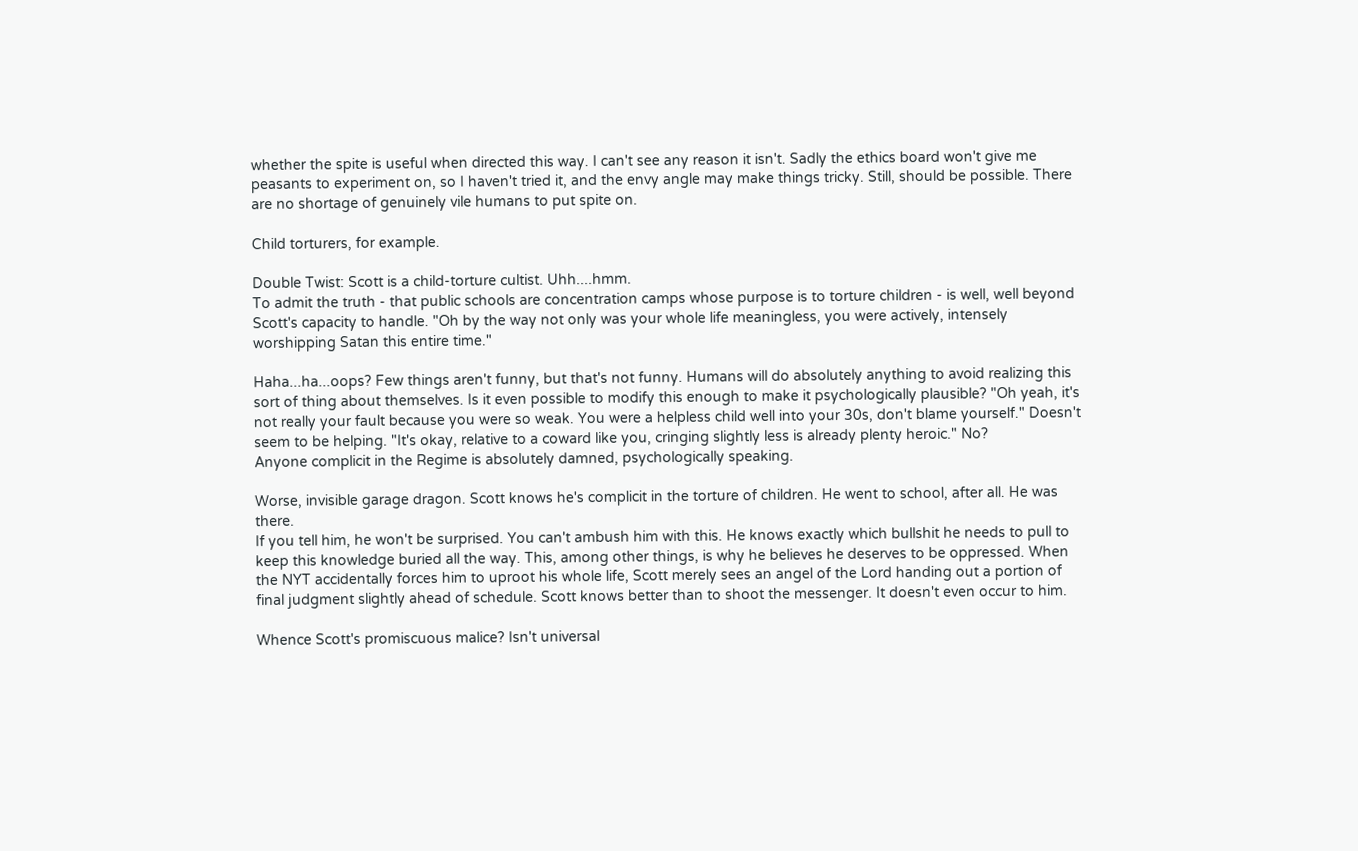whether the spite is useful when directed this way. I can't see any reason it isn't. Sadly the ethics board won't give me peasants to experiment on, so I haven't tried it, and the envy angle may make things tricky. Still, should be possible. There are no shortage of genuinely vile humans to put spite on.

Child torturers, for example.

Double Twist: Scott is a child-torture cultist. Uhh....hmm.
To admit the truth - that public schools are concentration camps whose purpose is to torture children - is well, well beyond Scott's capacity to handle. "Oh by the way not only was your whole life meaningless, you were actively, intensely worshipping Satan this entire time."

Haha...ha...oops? Few things aren't funny, but that's not funny. Humans will do absolutely anything to avoid realizing this sort of thing about themselves. Is it even possible to modify this enough to make it psychologically plausible? "Oh yeah, it's not really your fault because you were so weak. You were a helpless child well into your 30s, don't blame yourself." Doesn't seem to be helping. "It's okay, relative to a coward like you, cringing slightly less is already plenty heroic." No?
Anyone complicit in the Regime is absolutely damned, psychologically speaking.

Worse, invisible garage dragon. Scott knows he's complicit in the torture of children. He went to school, after all. He was there.
If you tell him, he won't be surprised. You can't ambush him with this. He knows exactly which bullshit he needs to pull to keep this knowledge buried all the way. This, among other things, is why he believes he deserves to be oppressed. When the NYT accidentally forces him to uproot his whole life, Scott merely sees an angel of the Lord handing out a portion of final judgment slightly ahead of schedule. Scott knows better than to shoot the messenger. It doesn't even occur to him.

Whence Scott's promiscuous malice? Isn't universal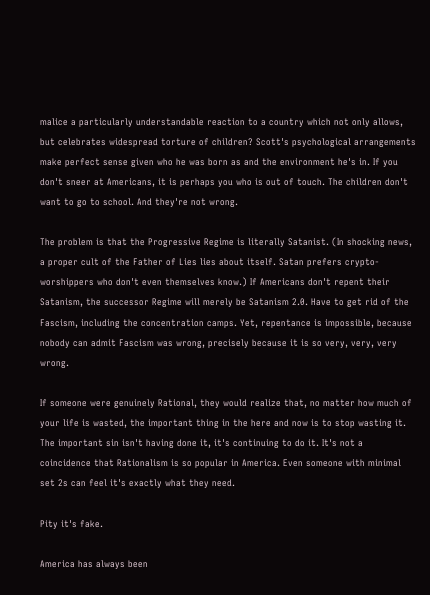malice a particularly understandable reaction to a country which not only allows, but celebrates widespread torture of children? Scott's psychological arrangements make perfect sense given who he was born as and the environment he's in. If you don't sneer at Americans, it is perhaps you who is out of touch. The children don't want to go to school. And they're not wrong.

The problem is that the Progressive Regime is literally Satanist. (In shocking news, a proper cult of the Father of Lies lies about itself. Satan prefers crypto-worshippers who don't even themselves know.) If Americans don't repent their Satanism, the successor Regime will merely be Satanism 2.0. Have to get rid of the Fascism, including the concentration camps. Yet, repentance is impossible, because nobody can admit Fascism was wrong, precisely because it is so very, very, very wrong.

If someone were genuinely Rational, they would realize that, no matter how much of your life is wasted, the important thing in the here and now is to stop wasting it. The important sin isn't having done it, it's continuing to do it. It's not a coincidence that Rationalism is so popular in America. Even someone with minimal set 2s can feel it's exactly what they need.

Pity it's fake.

America has always been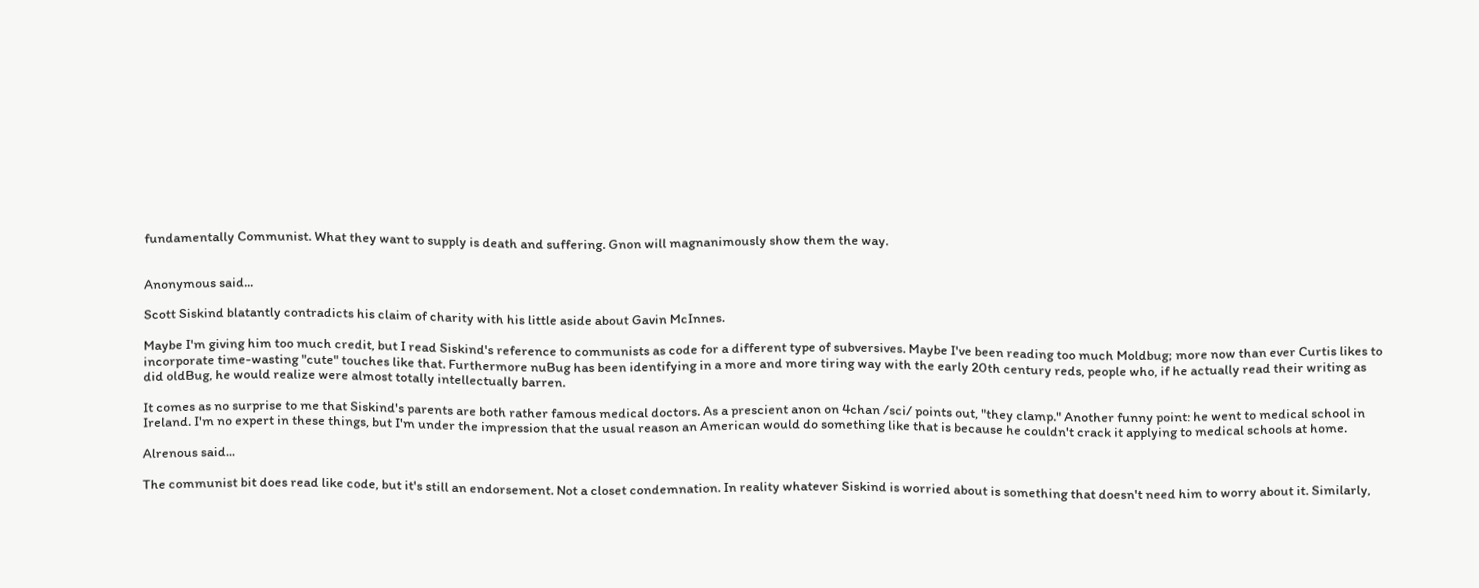fundamentally Communist. What they want to supply is death and suffering. Gnon will magnanimously show them the way.


Anonymous said...

Scott Siskind blatantly contradicts his claim of charity with his little aside about Gavin McInnes.

Maybe I'm giving him too much credit, but I read Siskind's reference to communists as code for a different type of subversives. Maybe I've been reading too much Moldbug; more now than ever Curtis likes to incorporate time-wasting "cute" touches like that. Furthermore nuBug has been identifying in a more and more tiring way with the early 20th century reds, people who, if he actually read their writing as did oldBug, he would realize were almost totally intellectually barren.

It comes as no surprise to me that Siskind's parents are both rather famous medical doctors. As a prescient anon on 4chan /sci/ points out, "they clamp." Another funny point: he went to medical school in Ireland. I'm no expert in these things, but I'm under the impression that the usual reason an American would do something like that is because he couldn't crack it applying to medical schools at home.

Alrenous said...

The communist bit does read like code, but it's still an endorsement. Not a closet condemnation. In reality whatever Siskind is worried about is something that doesn't need him to worry about it. Similarly,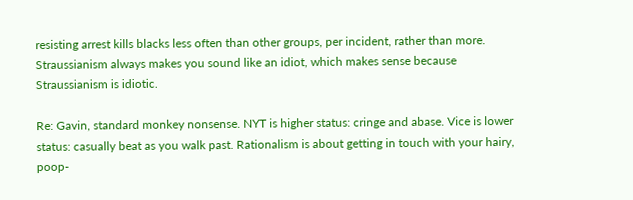resisting arrest kills blacks less often than other groups, per incident, rather than more. Straussianism always makes you sound like an idiot, which makes sense because Straussianism is idiotic.

Re: Gavin, standard monkey nonsense. NYT is higher status: cringe and abase. Vice is lower status: casually beat as you walk past. Rationalism is about getting in touch with your hairy, poop-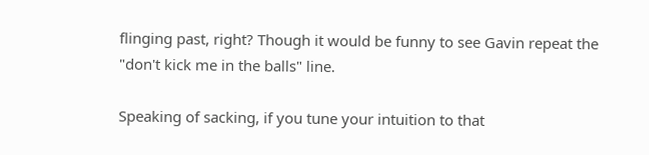flinging past, right? Though it would be funny to see Gavin repeat the "don't kick me in the balls" line.

Speaking of sacking, if you tune your intuition to that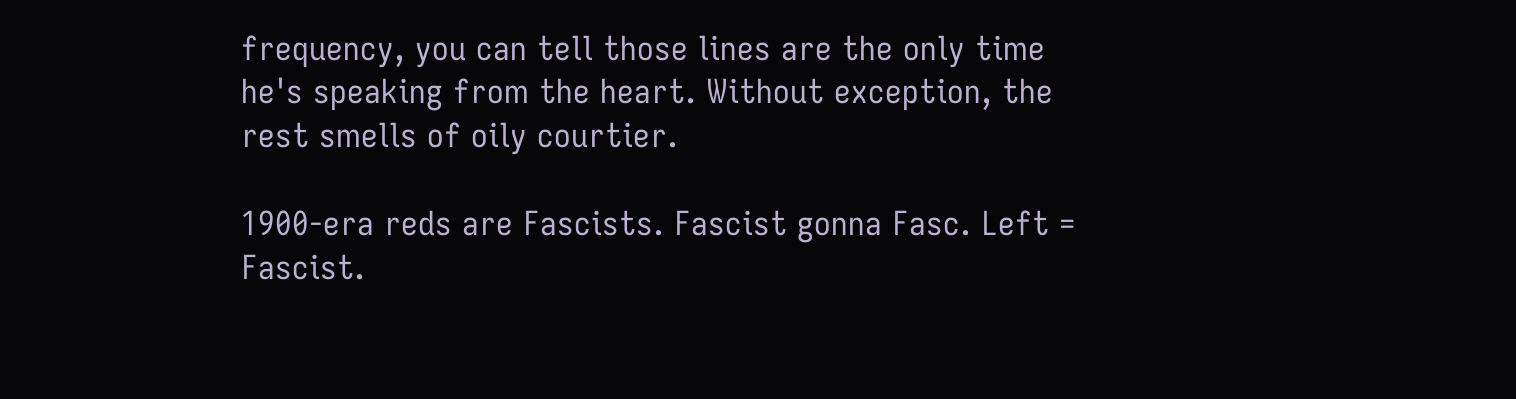frequency, you can tell those lines are the only time he's speaking from the heart. Without exception, the rest smells of oily courtier.

1900-era reds are Fascists. Fascist gonna Fasc. Left = Fascist.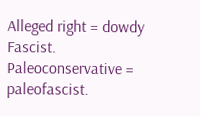Alleged right = dowdy Fascist. Paleoconservative = paleofascist.